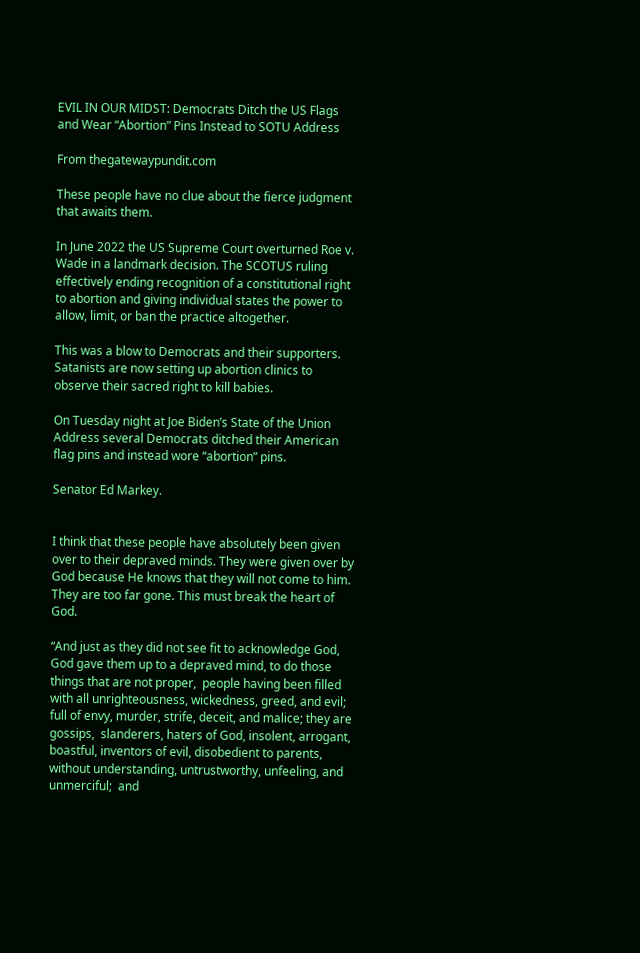EVIL IN OUR MIDST: Democrats Ditch the US Flags and Wear “Abortion” Pins Instead to SOTU Address

From thegatewaypundit.com

These people have no clue about the fierce judgment that awaits them.

In June 2022 the US Supreme Court overturned Roe v. Wade in a landmark decision. The SCOTUS ruling effectively ending recognition of a constitutional right to abortion and giving individual states the power to allow, limit, or ban the practice altogether.

This was a blow to Democrats and their supporters. Satanists are now setting up abortion clinics to observe their sacred right to kill babies.

On Tuesday night at Joe Biden’s State of the Union Address several Democrats ditched their American flag pins and instead wore “abortion” pins.

Senator Ed Markey.


I think that these people have absolutely been given over to their depraved minds. They were given over by God because He knows that they will not come to him. They are too far gone. This must break the heart of God.

“And just as they did not see fit to acknowledge God, God gave them up to a depraved mind, to do those things that are not proper,  people having been filled with all unrighteousness, wickedness, greed, and evil; full of envy, murder, strife, deceit, and malice; they are gossips,  slanderers, haters of God, insolent, arrogant, boastful, inventors of evil, disobedient to parents,  without understanding, untrustworthy, unfeeling, and unmerciful;  and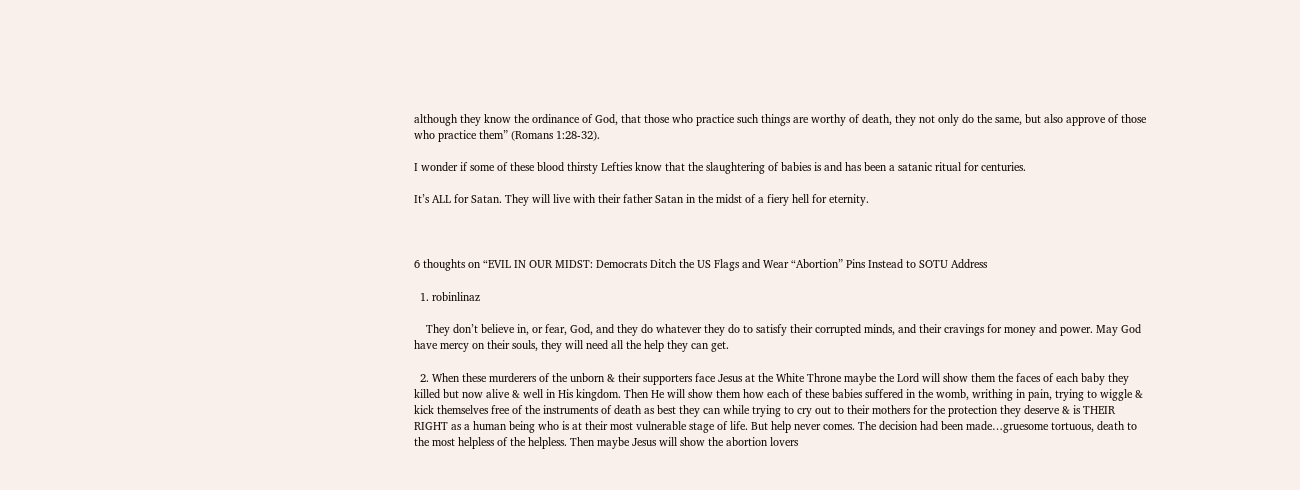although they know the ordinance of God, that those who practice such things are worthy of death, they not only do the same, but also approve of those who practice them” (Romans 1:28-32).

I wonder if some of these blood thirsty Lefties know that the slaughtering of babies is and has been a satanic ritual for centuries.

It’s ALL for Satan. They will live with their father Satan in the midst of a fiery hell for eternity.



6 thoughts on “EVIL IN OUR MIDST: Democrats Ditch the US Flags and Wear “Abortion” Pins Instead to SOTU Address

  1. robinlinaz

    They don’t believe in, or fear, God, and they do whatever they do to satisfy their corrupted minds, and their cravings for money and power. May God have mercy on their souls, they will need all the help they can get.

  2. When these murderers of the unborn & their supporters face Jesus at the White Throne maybe the Lord will show them the faces of each baby they killed but now alive & well in His kingdom. Then He will show them how each of these babies suffered in the womb, writhing in pain, trying to wiggle & kick themselves free of the instruments of death as best they can while trying to cry out to their mothers for the protection they deserve & is THEIR RIGHT as a human being who is at their most vulnerable stage of life. But help never comes. The decision had been made…gruesome tortuous, death to the most helpless of the helpless. Then maybe Jesus will show the abortion lovers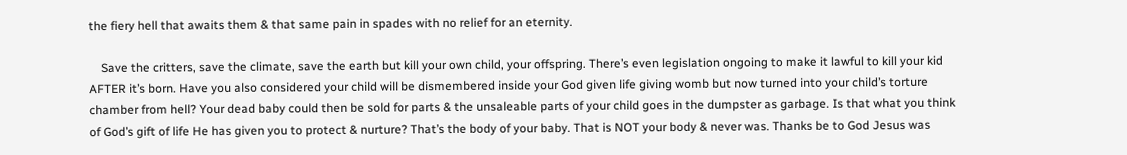the fiery hell that awaits them & that same pain in spades with no relief for an eternity.

    Save the critters, save the climate, save the earth but kill your own child, your offspring. There’s even legislation ongoing to make it lawful to kill your kid AFTER it’s born. Have you also considered your child will be dismembered inside your God given life giving womb but now turned into your child’s torture chamber from hell? Your dead baby could then be sold for parts & the unsaleable parts of your child goes in the dumpster as garbage. Is that what you think of God’s gift of life He has given you to protect & nurture? That’s the body of your baby. That is NOT your body & never was. Thanks be to God Jesus was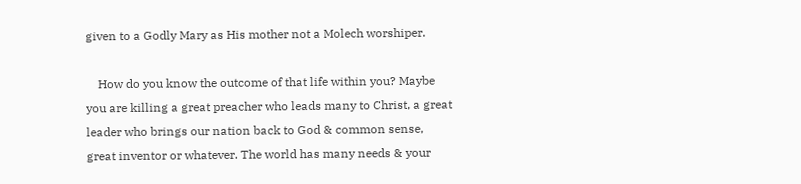given to a Godly Mary as His mother not a Molech worshiper.

    How do you know the outcome of that life within you? Maybe you are killing a great preacher who leads many to Christ, a great leader who brings our nation back to God & common sense, great inventor or whatever. The world has many needs & your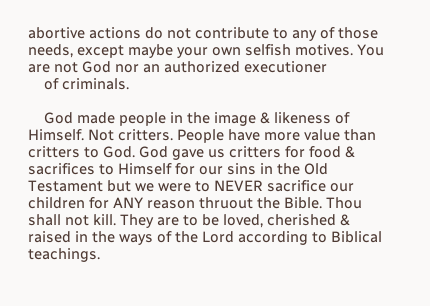abortive actions do not contribute to any of those needs, except maybe your own selfish motives. You are not God nor an authorized executioner
    of criminals.

    God made people in the image & likeness of Himself. Not critters. People have more value than critters to God. God gave us critters for food & sacrifices to Himself for our sins in the Old Testament but we were to NEVER sacrifice our children for ANY reason thruout the Bible. Thou shall not kill. They are to be loved, cherished & raised in the ways of the Lord according to Biblical teachings.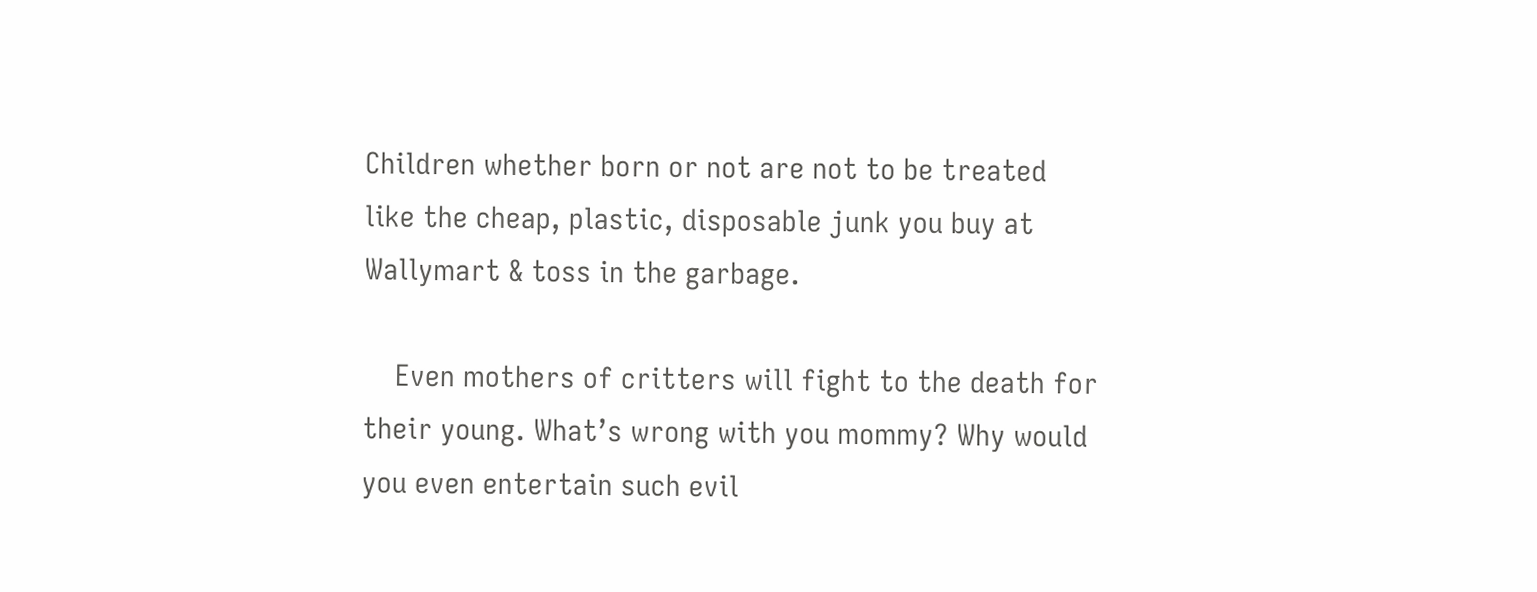Children whether born or not are not to be treated like the cheap, plastic, disposable junk you buy at Wallymart & toss in the garbage.

    Even mothers of critters will fight to the death for their young. What’s wrong with you mommy? Why would you even entertain such evil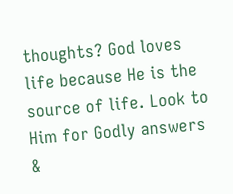thoughts? God loves life because He is the source of life. Look to Him for Godly answers &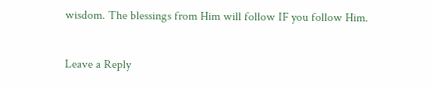wisdom. The blessings from Him will follow IF you follow Him.

Leave a Reply